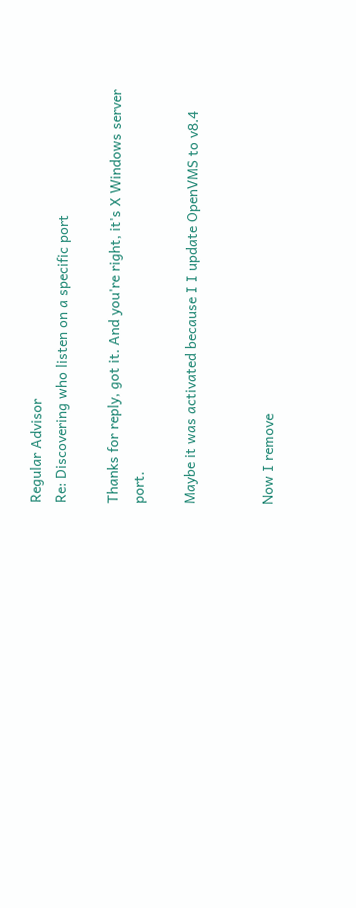Regular Advisor
Re: Discovering who listen on a specific port

Thanks for reply, got it. And you're right, it's X Windows server port.

Maybe it was activated because I I update OpenVMS to v8.4


Now I remove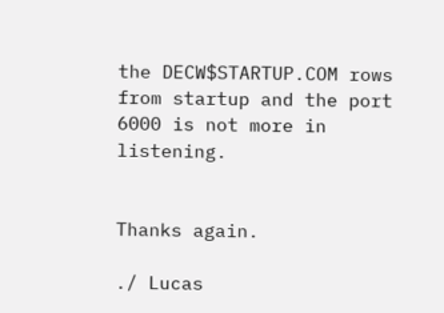the DECW$STARTUP.COM rows from startup and the port 6000 is not more in listening.


Thanks again.

./ Lucas